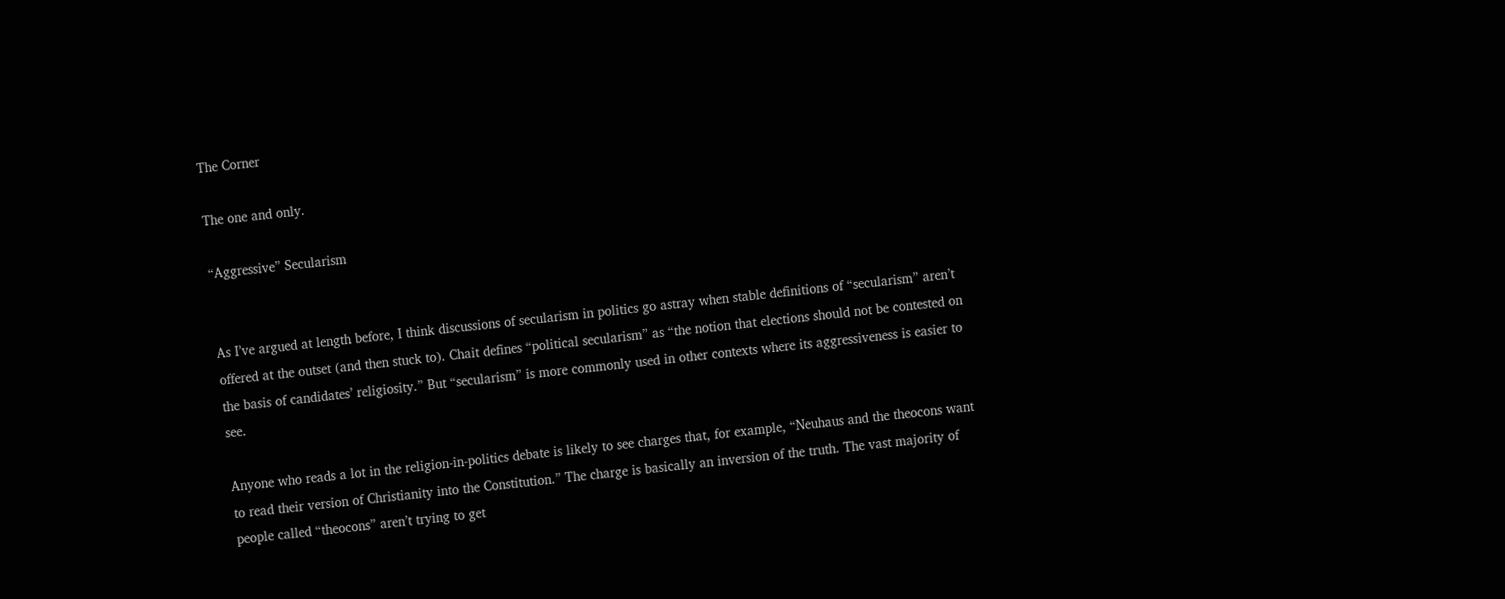The Corner

The one and only.

“Aggressive” Secularism


As I’ve argued at length before, I think discussions of secularism in politics go astray when stable definitions of “secularism” aren’t offered at the outset (and then stuck to). Chait defines “political secularism” as “the notion that elections should not be contested on the basis of candidates’ religiosity.” But “secularism” is more commonly used in other contexts where its aggressiveness is easier to see.

Anyone who reads a lot in the religion-in-politics debate is likely to see charges that, for example, “Neuhaus and the theocons want to read their version of Christianity into the Constitution.” The charge is basically an inversion of the truth. The vast majority of people called “theocons” aren’t trying to get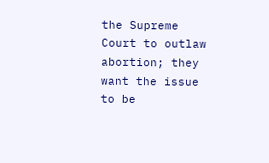the Supreme Court to outlaw abortion; they want the issue to be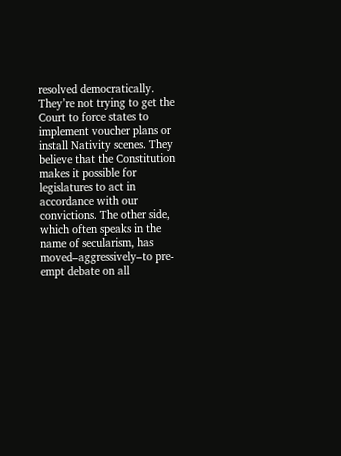resolved democratically. They’re not trying to get the Court to force states to implement voucher plans or install Nativity scenes. They believe that the Constitution makes it possible for legislatures to act in accordance with our convictions. The other side, which often speaks in the name of secularism, has moved–aggressively–to pre-empt debate on all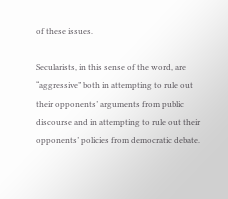of these issues.

Secularists, in this sense of the word, are “aggressive” both in attempting to rule out their opponents’ arguments from public discourse and in attempting to rule out their opponents’ policies from democratic debate.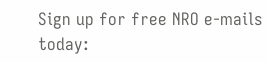Sign up for free NRO e-mails today: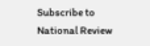Subscribe to National Review